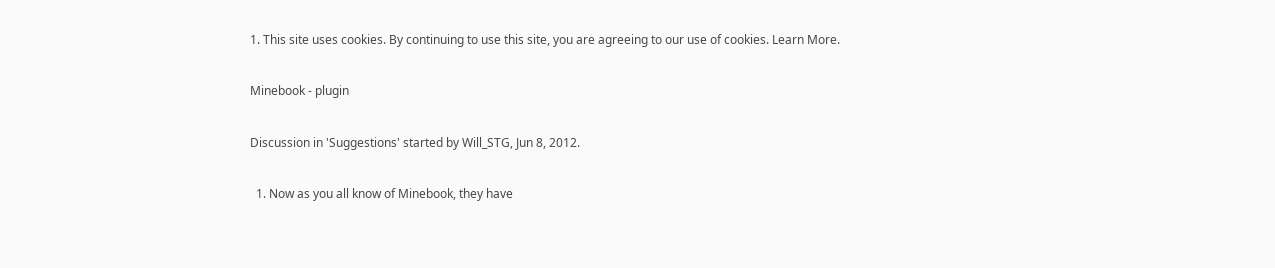1. This site uses cookies. By continuing to use this site, you are agreeing to our use of cookies. Learn More.

Minebook - plugin

Discussion in 'Suggestions' started by Will_STG, Jun 8, 2012.

  1. Now as you all know of Minebook, they have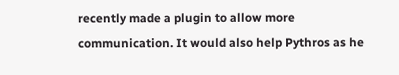recently made a plugin to allow more communication. It would also help Pythros as he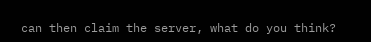can then claim the server, what do you think?